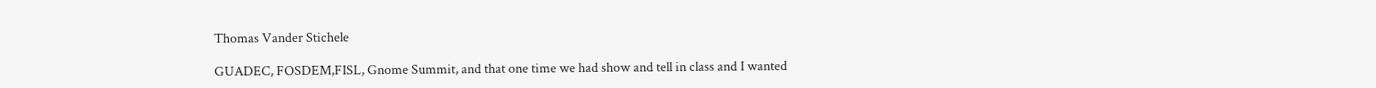Thomas Vander Stichele

GUADEC, FOSDEM,FISL, Gnome Summit, and that one time we had show and tell in class and I wanted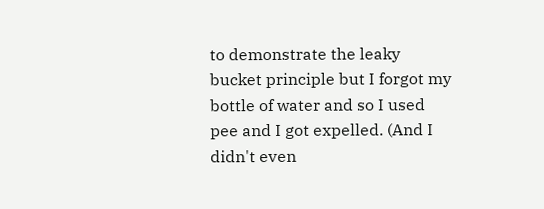to demonstrate the leaky bucket principle but I forgot my bottle of water and so I used pee and I got expelled. (And I didn't even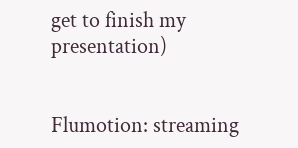get to finish my presentation)


Flumotion: streaming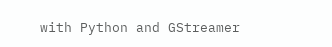with Python and GStreamer